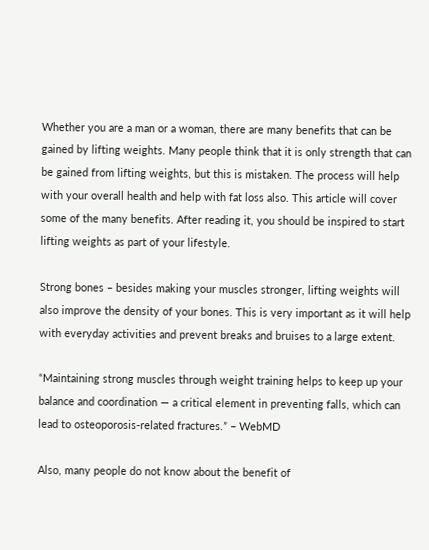Whether you are a man or a woman, there are many benefits that can be gained by lifting weights. Many people think that it is only strength that can be gained from lifting weights, but this is mistaken. The process will help with your overall health and help with fat loss also. This article will cover some of the many benefits. After reading it, you should be inspired to start lifting weights as part of your lifestyle.

Strong bones – besides making your muscles stronger, lifting weights will also improve the density of your bones. This is very important as it will help with everyday activities and prevent breaks and bruises to a large extent.

“Maintaining strong muscles through weight training helps to keep up your balance and coordination — a critical element in preventing falls, which can lead to osteoporosis-related fractures.” – WebMD

Also, many people do not know about the benefit of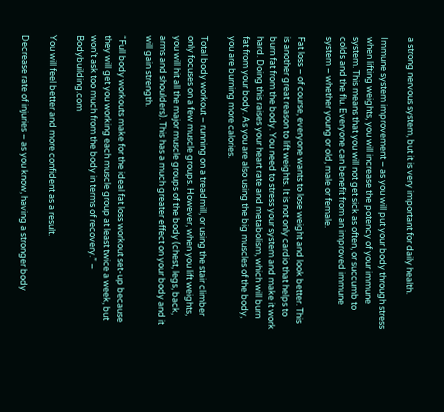a strong nervous system, but it is very important for daily health.

Immune system improvement – as you will put your body through stress when lifting weights, you will increase the potency of your immune system. This means that you will not get sick as often, or succumb to colds and the flu. Everyone can benefit from an improved immune system – whether young or old, male or female.

Fat loss – of course, everyone wants to lose weight and look better. This is another great reason to lift weights. It is not only cardio that helps to burn fat from the body. You need to stress your system and make it work hard. Doing this raises your heart rate and metabolism, which will burn fat from your body. As you are also using the big muscles of the body, you are burning more calories.

Total body workout – running on a treadmill, or using the stair climber only focuses on a few muscle groups. However, when you lift weights, you will hit all the major muscle groups of the body (chest, legs, back, arms and shoulders). This has a much greater effect on your body and it will gain strength.

“Full body workouts make for the ideal fat loss workout set-up because they will get you working each muscle group at least twice a week, but won’t ask too much from the body in terms of recovery.” – Bodybuilding.com

You will feel better and more confident as a result.

Decrease rate of injuries – as you know, having a stronger body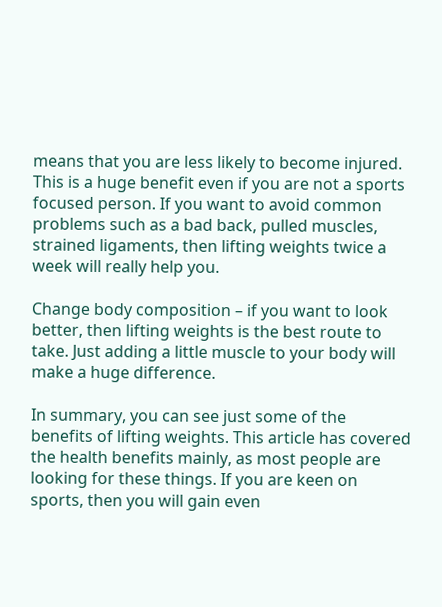means that you are less likely to become injured. This is a huge benefit even if you are not a sports focused person. If you want to avoid common problems such as a bad back, pulled muscles, strained ligaments, then lifting weights twice a week will really help you.

Change body composition – if you want to look better, then lifting weights is the best route to take. Just adding a little muscle to your body will make a huge difference.

In summary, you can see just some of the benefits of lifting weights. This article has covered the health benefits mainly, as most people are looking for these things. If you are keen on sports, then you will gain even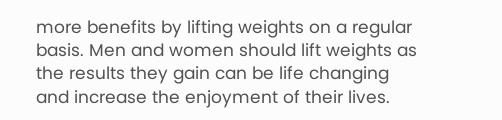more benefits by lifting weights on a regular basis. Men and women should lift weights as the results they gain can be life changing and increase the enjoyment of their lives.